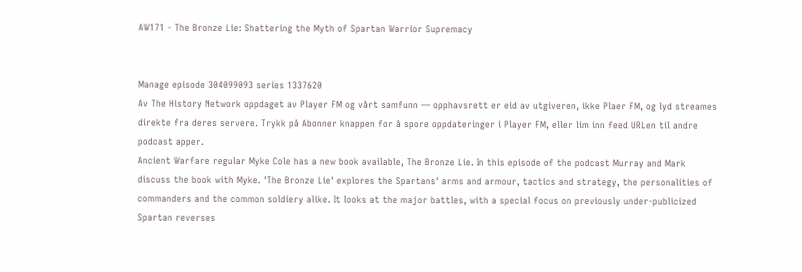AW171 - The Bronze Lie: Shattering the Myth of Spartan Warrior Supremacy


Manage episode 304099093 series 1337620
Av The History Network oppdaget av Player FM og vårt samfunn — opphavsrett er eid av utgiveren, ikke Plaer FM, og lyd streames direkte fra deres servere. Trykk på Abonner knappen for å spore oppdateringer i Player FM, eller lim inn feed URLen til andre podcast apper.
Ancient Warfare regular Myke Cole has a new book available, The Bronze Lie. In this episode of the podcast Murray and Mark discuss the book with Myke. 'The Bronze Lie' explores the Spartans' arms and armour, tactics and strategy, the personalities of commanders and the common soldiery alike. It looks at the major battles, with a special focus on previously under-publicized Spartan reverses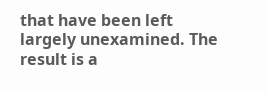that have been left largely unexamined. The result is a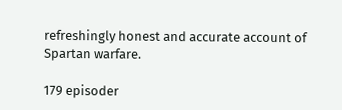refreshingly honest and accurate account of Spartan warfare.

179 episoder